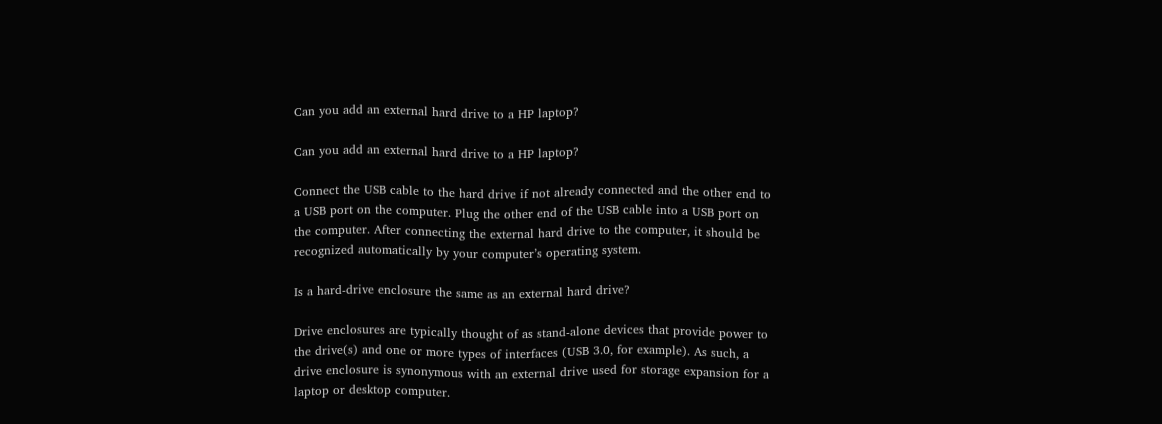Can you add an external hard drive to a HP laptop?

Can you add an external hard drive to a HP laptop?

Connect the USB cable to the hard drive if not already connected and the other end to a USB port on the computer. Plug the other end of the USB cable into a USB port on the computer. After connecting the external hard drive to the computer, it should be recognized automatically by your computer’s operating system.

Is a hard-drive enclosure the same as an external hard drive?

Drive enclosures are typically thought of as stand-alone devices that provide power to the drive(s) and one or more types of interfaces (USB 3.0, for example). As such, a drive enclosure is synonymous with an external drive used for storage expansion for a laptop or desktop computer.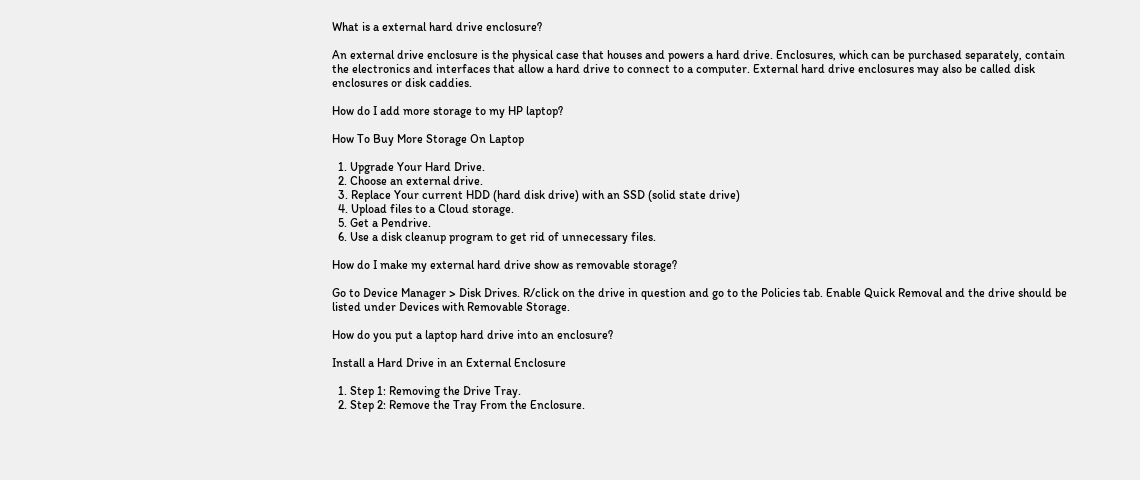What is a external hard drive enclosure?

An external drive enclosure is the physical case that houses and powers a hard drive. Enclosures, which can be purchased separately, contain the electronics and interfaces that allow a hard drive to connect to a computer. External hard drive enclosures may also be called disk enclosures or disk caddies.

How do I add more storage to my HP laptop?

How To Buy More Storage On Laptop

  1. Upgrade Your Hard Drive.
  2. Choose an external drive.
  3. Replace Your current HDD (hard disk drive) with an SSD (solid state drive)
  4. Upload files to a Cloud storage.
  5. Get a Pendrive.
  6. Use a disk cleanup program to get rid of unnecessary files.

How do I make my external hard drive show as removable storage?

Go to Device Manager > Disk Drives. R/click on the drive in question and go to the Policies tab. Enable Quick Removal and the drive should be listed under Devices with Removable Storage.

How do you put a laptop hard drive into an enclosure?

Install a Hard Drive in an External Enclosure

  1. Step 1: Removing the Drive Tray.
  2. Step 2: Remove the Tray From the Enclosure.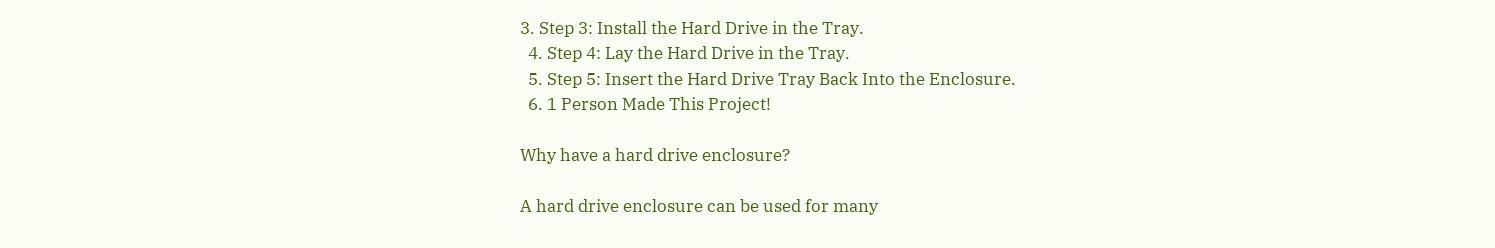3. Step 3: Install the Hard Drive in the Tray.
  4. Step 4: Lay the Hard Drive in the Tray.
  5. Step 5: Insert the Hard Drive Tray Back Into the Enclosure.
  6. 1 Person Made This Project!

Why have a hard drive enclosure?

A hard drive enclosure can be used for many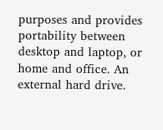purposes and provides portability between desktop and laptop, or home and office. An external hard drive.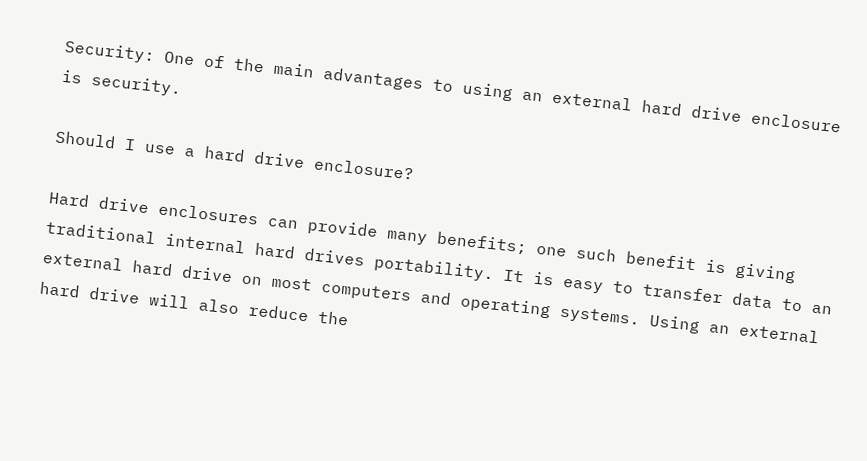Security: One of the main advantages to using an external hard drive enclosure is security.

Should I use a hard drive enclosure?

Hard drive enclosures can provide many benefits; one such benefit is giving traditional internal hard drives portability. It is easy to transfer data to an external hard drive on most computers and operating systems. Using an external hard drive will also reduce the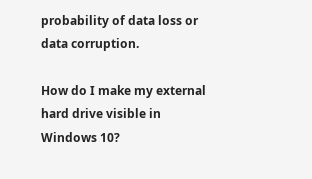probability of data loss or data corruption.

How do I make my external hard drive visible in Windows 10?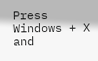Press Windows + X and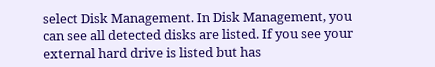select Disk Management. In Disk Management, you can see all detected disks are listed. If you see your external hard drive is listed but has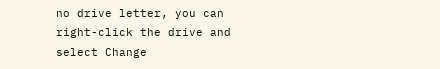no drive letter, you can right-click the drive and select Change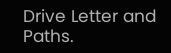Drive Letter and Paths.